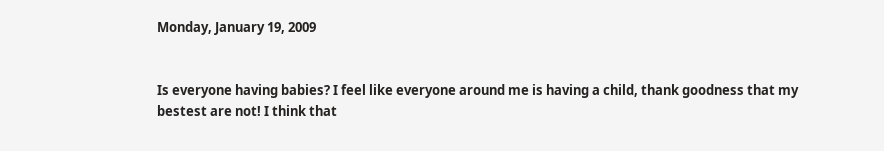Monday, January 19, 2009


Is everyone having babies? I feel like everyone around me is having a child, thank goodness that my bestest are not! I think that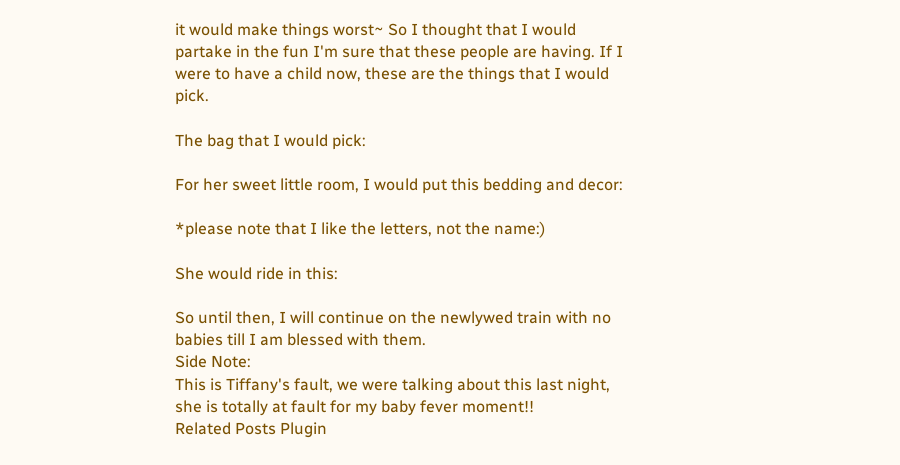it would make things worst~ So I thought that I would partake in the fun I'm sure that these people are having. If I were to have a child now, these are the things that I would pick.

The bag that I would pick:

For her sweet little room, I would put this bedding and decor:

*please note that I like the letters, not the name:)

She would ride in this:

So until then, I will continue on the newlywed train with no babies till I am blessed with them.
Side Note:
This is Tiffany's fault, we were talking about this last night, she is totally at fault for my baby fever moment!!
Related Posts Plugin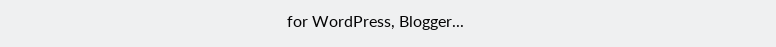for WordPress, Blogger...